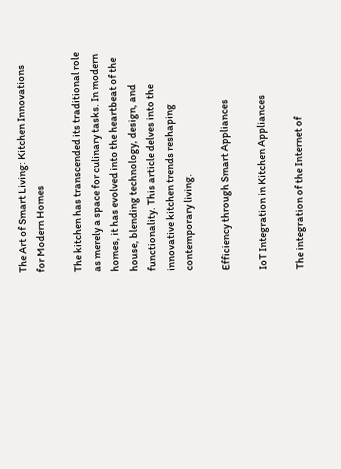The Art of Smart Living: Kitchen Innovations for Modern Homes

The kitchen has transcended its traditional role as merely a space for culinary tasks. In modern homes, it has evolved into the heartbeat of the house, blending technology, design, and functionality. This article delves into the innovative kitchen trends reshaping contemporary living.

Efficiency through Smart Appliances

IoT Integration in Kitchen Appliances

The integration of the Internet of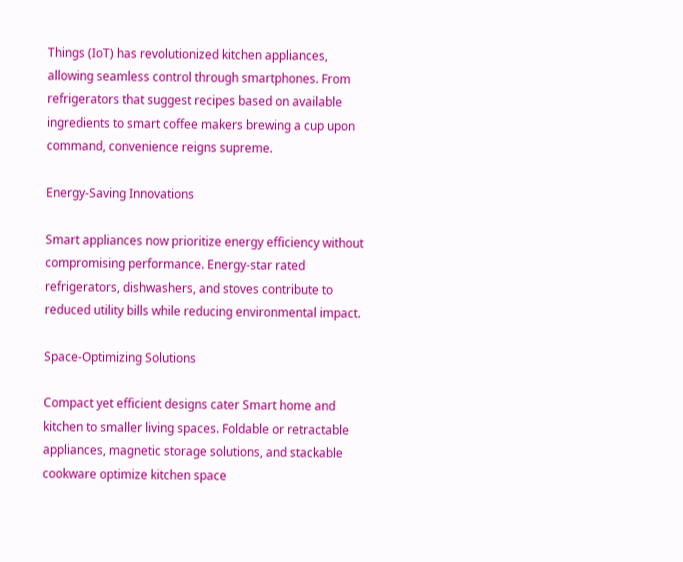Things (IoT) has revolutionized kitchen appliances, allowing seamless control through smartphones. From refrigerators that suggest recipes based on available ingredients to smart coffee makers brewing a cup upon command, convenience reigns supreme.

Energy-Saving Innovations

Smart appliances now prioritize energy efficiency without compromising performance. Energy-star rated refrigerators, dishwashers, and stoves contribute to reduced utility bills while reducing environmental impact.

Space-Optimizing Solutions

Compact yet efficient designs cater Smart home and kitchen to smaller living spaces. Foldable or retractable appliances, magnetic storage solutions, and stackable cookware optimize kitchen space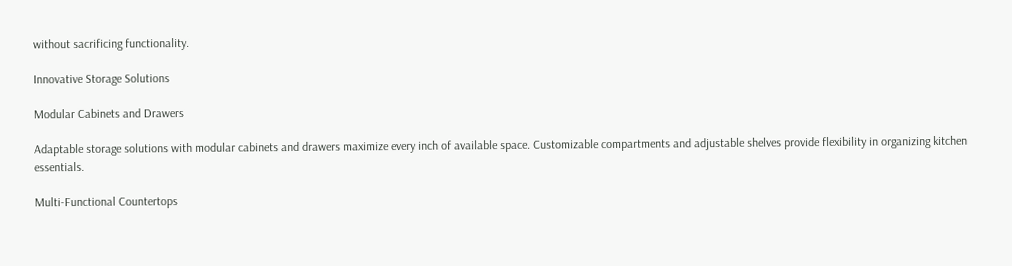without sacrificing functionality.

Innovative Storage Solutions

Modular Cabinets and Drawers

Adaptable storage solutions with modular cabinets and drawers maximize every inch of available space. Customizable compartments and adjustable shelves provide flexibility in organizing kitchen essentials.

Multi-Functional Countertops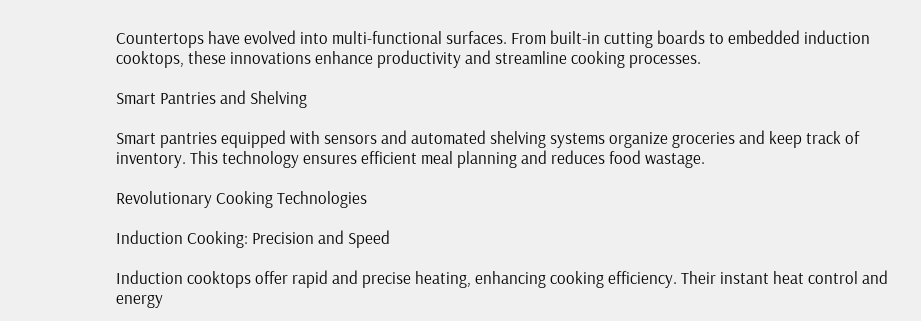Countertops have evolved into multi-functional surfaces. From built-in cutting boards to embedded induction cooktops, these innovations enhance productivity and streamline cooking processes.

Smart Pantries and Shelving

Smart pantries equipped with sensors and automated shelving systems organize groceries and keep track of inventory. This technology ensures efficient meal planning and reduces food wastage.

Revolutionary Cooking Technologies

Induction Cooking: Precision and Speed

Induction cooktops offer rapid and precise heating, enhancing cooking efficiency. Their instant heat control and energy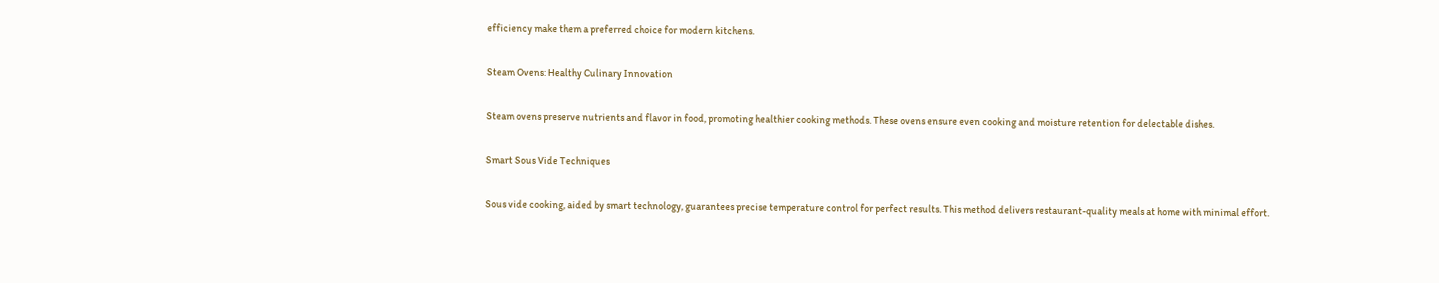efficiency make them a preferred choice for modern kitchens.

Steam Ovens: Healthy Culinary Innovation

Steam ovens preserve nutrients and flavor in food, promoting healthier cooking methods. These ovens ensure even cooking and moisture retention for delectable dishes.

Smart Sous Vide Techniques

Sous vide cooking, aided by smart technology, guarantees precise temperature control for perfect results. This method delivers restaurant-quality meals at home with minimal effort.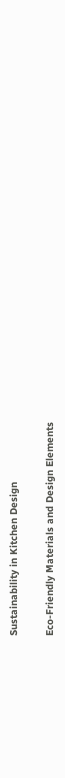Sustainability in Kitchen Design

Eco-Friendly Materials and Design Elements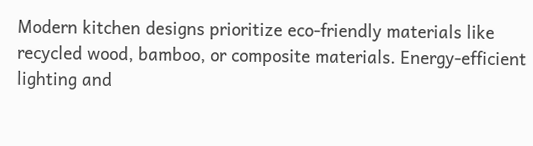Modern kitchen designs prioritize eco-friendly materials like recycled wood, bamboo, or composite materials. Energy-efficient lighting and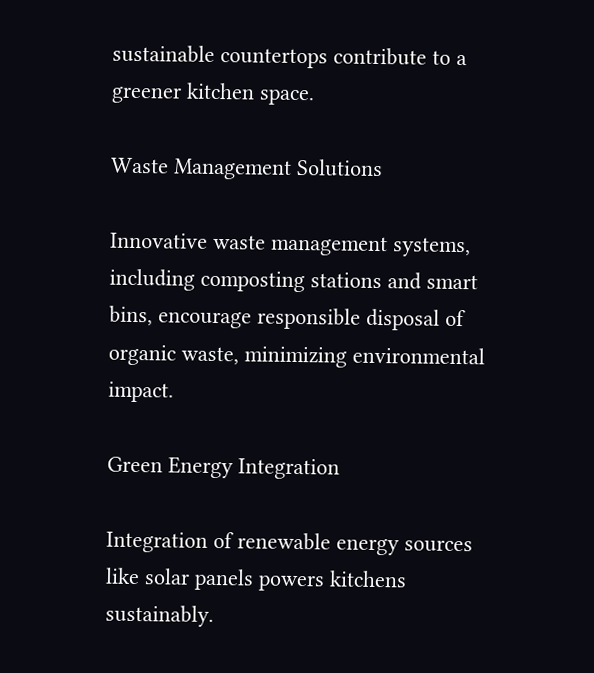sustainable countertops contribute to a greener kitchen space.

Waste Management Solutions

Innovative waste management systems, including composting stations and smart bins, encourage responsible disposal of organic waste, minimizing environmental impact.

Green Energy Integration

Integration of renewable energy sources like solar panels powers kitchens sustainably.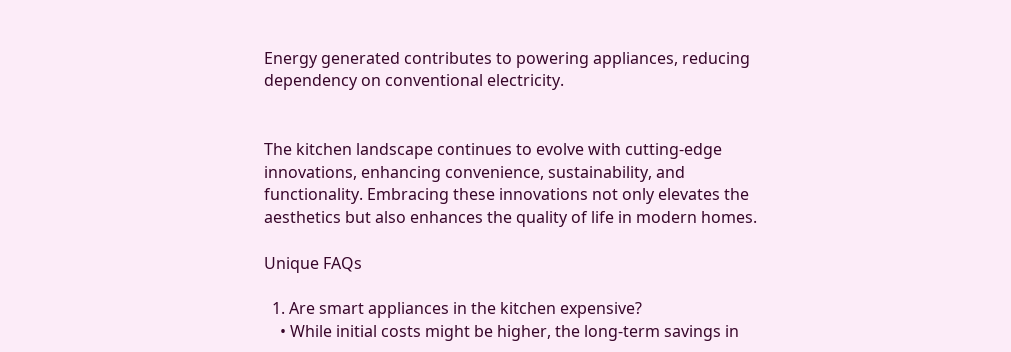Energy generated contributes to powering appliances, reducing dependency on conventional electricity.


The kitchen landscape continues to evolve with cutting-edge innovations, enhancing convenience, sustainability, and functionality. Embracing these innovations not only elevates the aesthetics but also enhances the quality of life in modern homes.

Unique FAQs

  1. Are smart appliances in the kitchen expensive?
    • While initial costs might be higher, the long-term savings in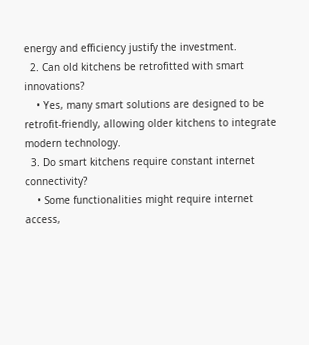energy and efficiency justify the investment.
  2. Can old kitchens be retrofitted with smart innovations?
    • Yes, many smart solutions are designed to be retrofit-friendly, allowing older kitchens to integrate modern technology.
  3. Do smart kitchens require constant internet connectivity?
    • Some functionalities might require internet access,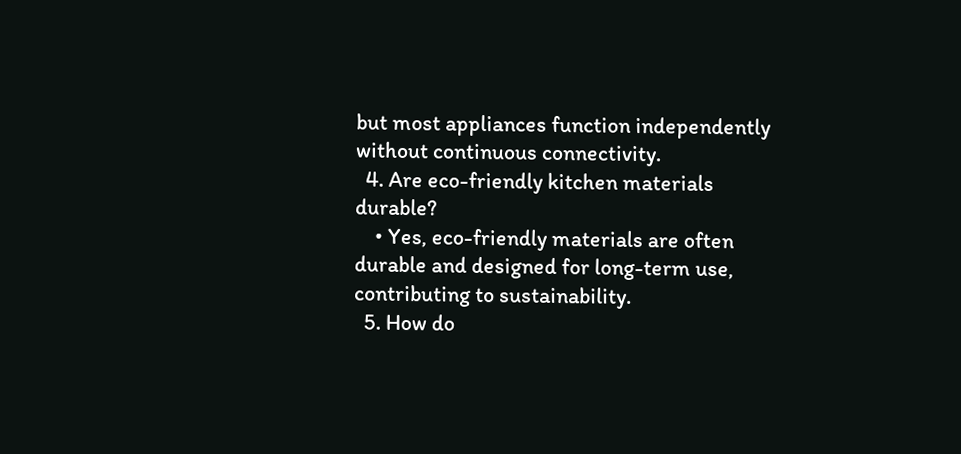but most appliances function independently without continuous connectivity.
  4. Are eco-friendly kitchen materials durable?
    • Yes, eco-friendly materials are often durable and designed for long-term use, contributing to sustainability.
  5. How do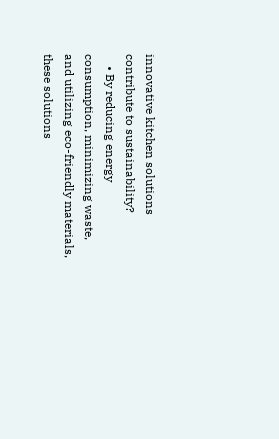innovative kitchen solutions contribute to sustainability?
    • By reducing energy consumption, minimizing waste, and utilizing eco-friendly materials, these solutions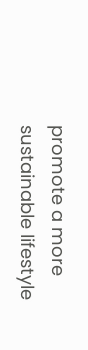promote a more sustainable lifestyle